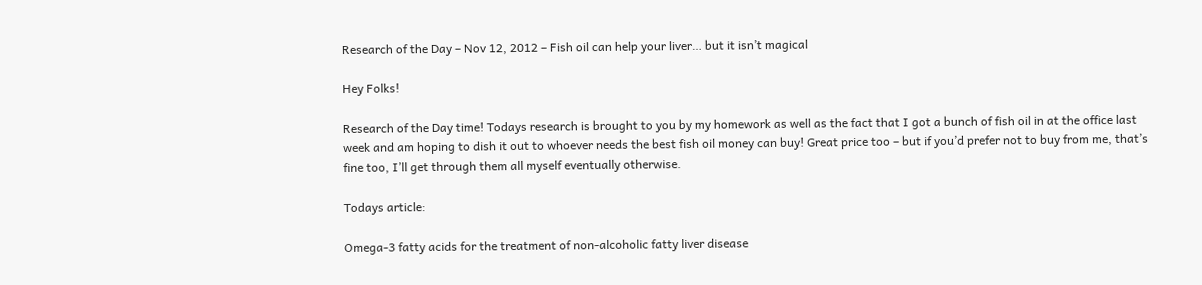Research of the Day – Nov 12, 2012 – Fish oil can help your liver… but it isn’t magical

Hey Folks!

Research of the Day time! Todays research is brought to you by my homework as well as the fact that I got a bunch of fish oil in at the office last week and am hoping to dish it out to whoever needs the best fish oil money can buy! Great price too – but if you’d prefer not to buy from me, that’s fine too, I’ll get through them all myself eventually otherwise.

Todays article:

Omega-3 fatty acids for the treatment of non-alcoholic fatty liver disease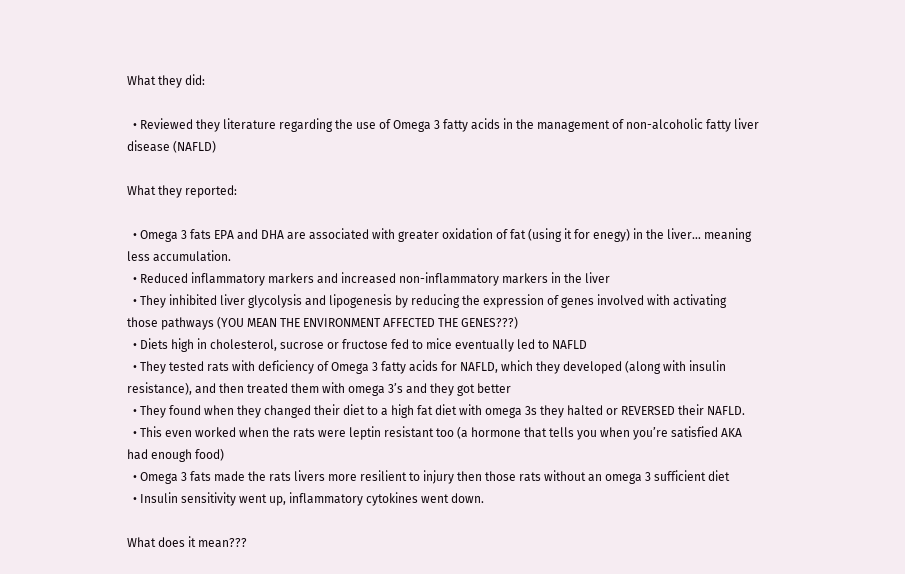What they did:

  • Reviewed they literature regarding the use of Omega 3 fatty acids in the management of non-alcoholic fatty liver disease (NAFLD)

What they reported:

  • Omega 3 fats EPA and DHA are associated with greater oxidation of fat (using it for enegy) in the liver… meaning less accumulation.
  • Reduced inflammatory markers and increased non-inflammatory markers in the liver
  • They inhibited liver glycolysis and lipogenesis by reducing the expression of genes involved with activating those pathways (YOU MEAN THE ENVIRONMENT AFFECTED THE GENES???)
  • Diets high in cholesterol, sucrose or fructose fed to mice eventually led to NAFLD
  • They tested rats with deficiency of Omega 3 fatty acids for NAFLD, which they developed (along with insulin resistance), and then treated them with omega 3’s and they got better
  • They found when they changed their diet to a high fat diet with omega 3s they halted or REVERSED their NAFLD.
  • This even worked when the rats were leptin resistant too (a hormone that tells you when you’re satisfied AKA had enough food)
  • Omega 3 fats made the rats livers more resilient to injury then those rats without an omega 3 sufficient diet
  • Insulin sensitivity went up, inflammatory cytokines went down.

What does it mean???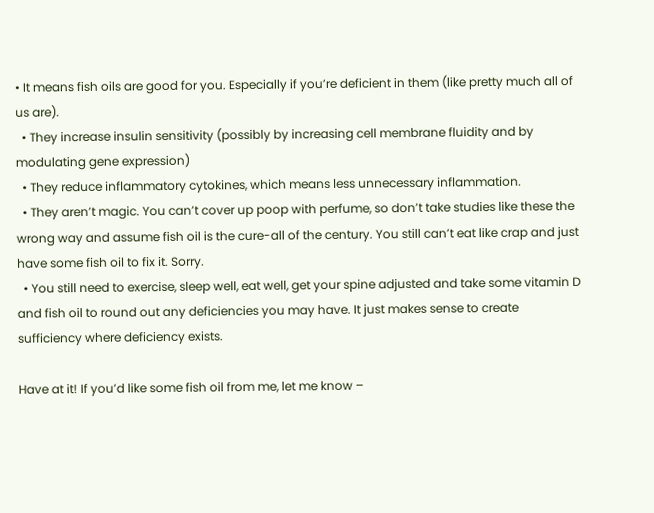• It means fish oils are good for you. Especially if you’re deficient in them (like pretty much all of us are).
  • They increase insulin sensitivity (possibly by increasing cell membrane fluidity and by modulating gene expression)
  • They reduce inflammatory cytokines, which means less unnecessary inflammation.
  • They aren’t magic. You can’t cover up poop with perfume, so don’t take studies like these the wrong way and assume fish oil is the cure-all of the century. You still can’t eat like crap and just have some fish oil to fix it. Sorry.
  • You still need to exercise, sleep well, eat well, get your spine adjusted and take some vitamin D and fish oil to round out any deficiencies you may have. It just makes sense to create sufficiency where deficiency exists.

Have at it! If you’d like some fish oil from me, let me know –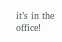it’s in the office!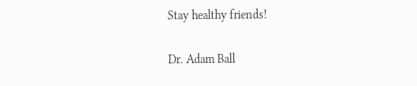Stay healthy friends!

Dr. Adam Ball